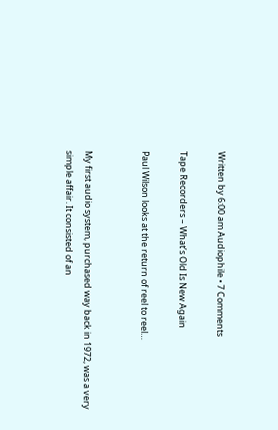Written by 6:00 am Audiophile • 7 Comments

Tape Recorders – What’s Old Is New Again

Paul Wilson looks at the return of reel to reel…


My first audio system, purchased way back in 1972, was a very simple affair. It consisted of an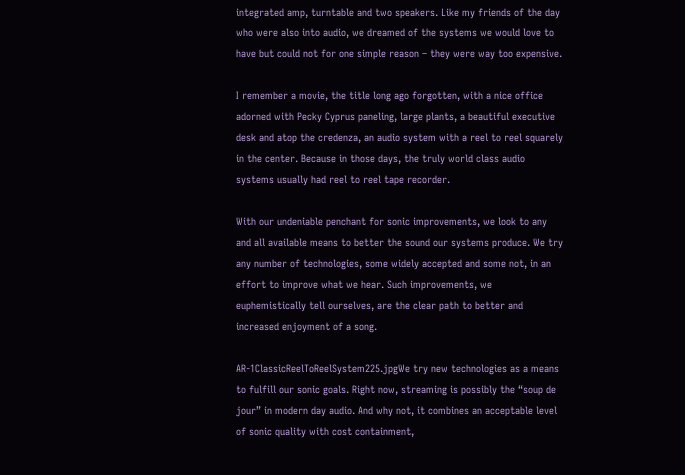integrated amp, turntable and two speakers. Like my friends of the day who were also into audio, we dreamed of the systems we would love to have but could not for one simple reason – they were way too expensive.

I remember a movie, the title long ago forgotten, with a nice office adorned with Pecky Cyprus paneling, large plants, a beautiful executive desk and atop the credenza, an audio system with a reel to reel squarely in the center. Because in those days, the truly world class audio systems usually had reel to reel tape recorder.

With our undeniable penchant for sonic improvements, we look to any and all available means to better the sound our systems produce. We try any number of technologies, some widely accepted and some not, in an effort to improve what we hear. Such improvements, we euphemistically tell ourselves, are the clear path to better and increased enjoyment of a song.

AR-1ClassicReelToReelSystem225.jpgWe try new technologies as a means to fulfill our sonic goals. Right now, streaming is possibly the “soup de jour” in modern day audio. And why not, it combines an acceptable level of sonic quality with cost containment,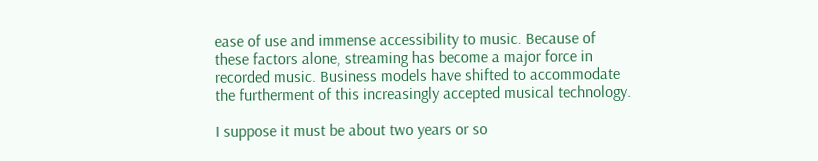ease of use and immense accessibility to music. Because of these factors alone, streaming has become a major force in recorded music. Business models have shifted to accommodate the furtherment of this increasingly accepted musical technology.

I suppose it must be about two years or so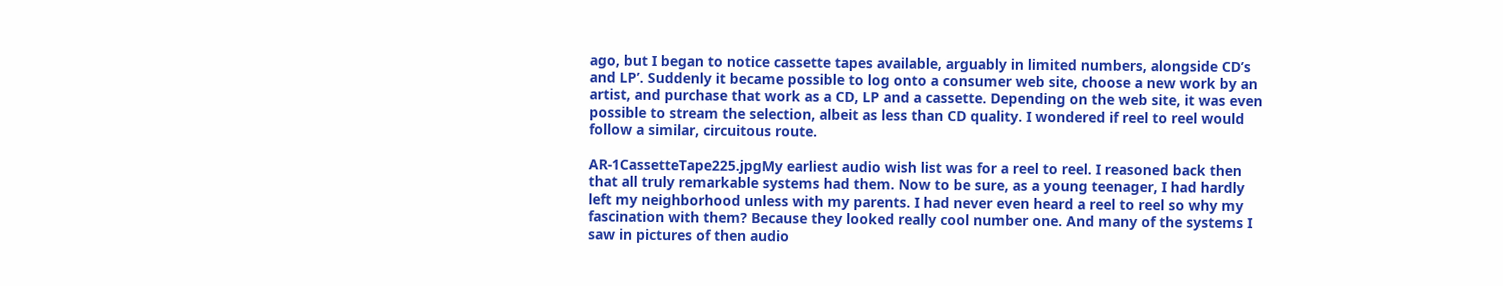ago, but I began to notice cassette tapes available, arguably in limited numbers, alongside CD’s and LP’. Suddenly it became possible to log onto a consumer web site, choose a new work by an artist, and purchase that work as a CD, LP and a cassette. Depending on the web site, it was even possible to stream the selection, albeit as less than CD quality. I wondered if reel to reel would follow a similar, circuitous route.

AR-1CassetteTape225.jpgMy earliest audio wish list was for a reel to reel. I reasoned back then that all truly remarkable systems had them. Now to be sure, as a young teenager, I had hardly left my neighborhood unless with my parents. I had never even heard a reel to reel so why my fascination with them? Because they looked really cool number one. And many of the systems I saw in pictures of then audio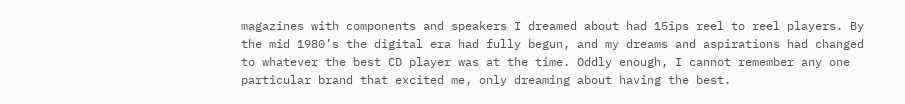magazines with components and speakers I dreamed about had 15ips reel to reel players. By the mid 1980’s the digital era had fully begun, and my dreams and aspirations had changed to whatever the best CD player was at the time. Oddly enough, I cannot remember any one particular brand that excited me, only dreaming about having the best.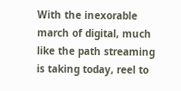With the inexorable march of digital, much like the path streaming is taking today, reel to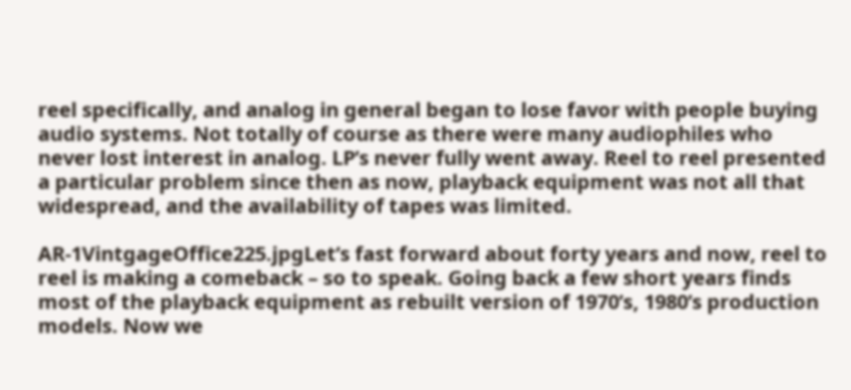reel specifically, and analog in general began to lose favor with people buying audio systems. Not totally of course as there were many audiophiles who never lost interest in analog. LP’s never fully went away. Reel to reel presented a particular problem since then as now, playback equipment was not all that widespread, and the availability of tapes was limited.

AR-1VintgageOffice225.jpgLet’s fast forward about forty years and now, reel to reel is making a comeback – so to speak. Going back a few short years finds most of the playback equipment as rebuilt version of 1970’s, 1980’s production models. Now we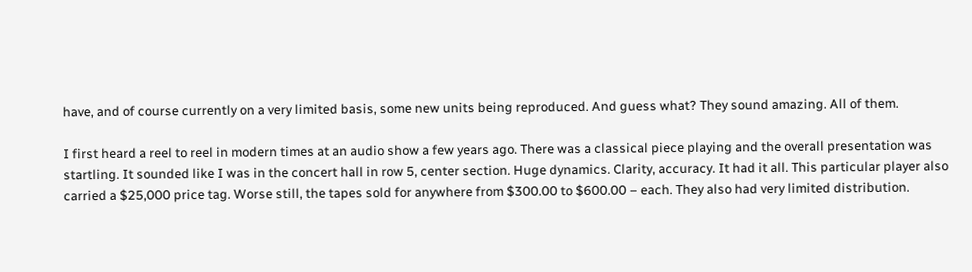have, and of course currently on a very limited basis, some new units being reproduced. And guess what? They sound amazing. All of them.

I first heard a reel to reel in modern times at an audio show a few years ago. There was a classical piece playing and the overall presentation was startling. It sounded like I was in the concert hall in row 5, center section. Huge dynamics. Clarity, accuracy. It had it all. This particular player also carried a $25,000 price tag. Worse still, the tapes sold for anywhere from $300.00 to $600.00 – each. They also had very limited distribution.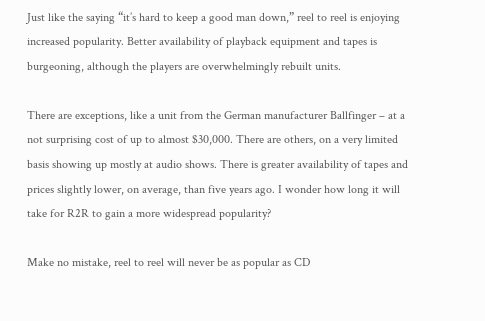Just like the saying “it’s hard to keep a good man down,” reel to reel is enjoying increased popularity. Better availability of playback equipment and tapes is burgeoning, although the players are overwhelmingly rebuilt units.

There are exceptions, like a unit from the German manufacturer Ballfinger – at a not surprising cost of up to almost $30,000. There are others, on a very limited basis showing up mostly at audio shows. There is greater availability of tapes and prices slightly lower, on average, than five years ago. I wonder how long it will take for R2R to gain a more widespread popularity?

Make no mistake, reel to reel will never be as popular as CD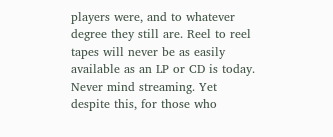players were, and to whatever degree they still are. Reel to reel tapes will never be as easily available as an LP or CD is today. Never mind streaming. Yet despite this, for those who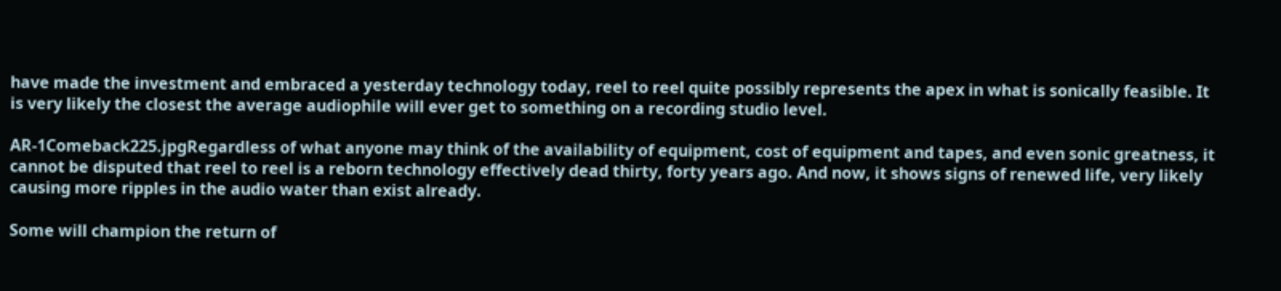have made the investment and embraced a yesterday technology today, reel to reel quite possibly represents the apex in what is sonically feasible. It is very likely the closest the average audiophile will ever get to something on a recording studio level.

AR-1Comeback225.jpgRegardless of what anyone may think of the availability of equipment, cost of equipment and tapes, and even sonic greatness, it cannot be disputed that reel to reel is a reborn technology effectively dead thirty, forty years ago. And now, it shows signs of renewed life, very likely causing more ripples in the audio water than exist already.

Some will champion the return of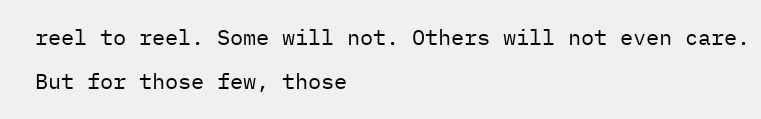reel to reel. Some will not. Others will not even care. But for those few, those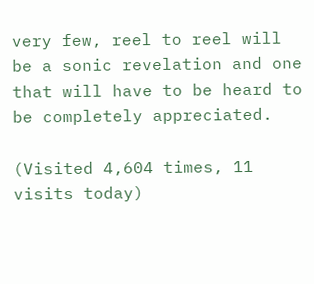very few, reel to reel will be a sonic revelation and one that will have to be heard to be completely appreciated.

(Visited 4,604 times, 11 visits today)